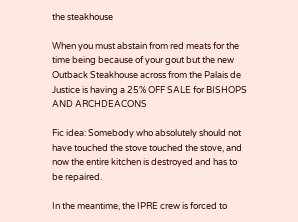the steakhouse

When you must abstain from red meats for the time being because of your gout but the new Outback Steakhouse across from the Palais de Justice is having a 25% OFF SALE for BISHOPS AND ARCHDEACONS

Fic idea: Somebody who absolutely should not have touched the stove touched the stove, and now the entire kitchen is destroyed and has to be repaired.

In the meantime, the IPRE crew is forced to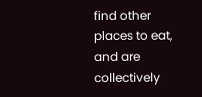find other places to eat, and are collectively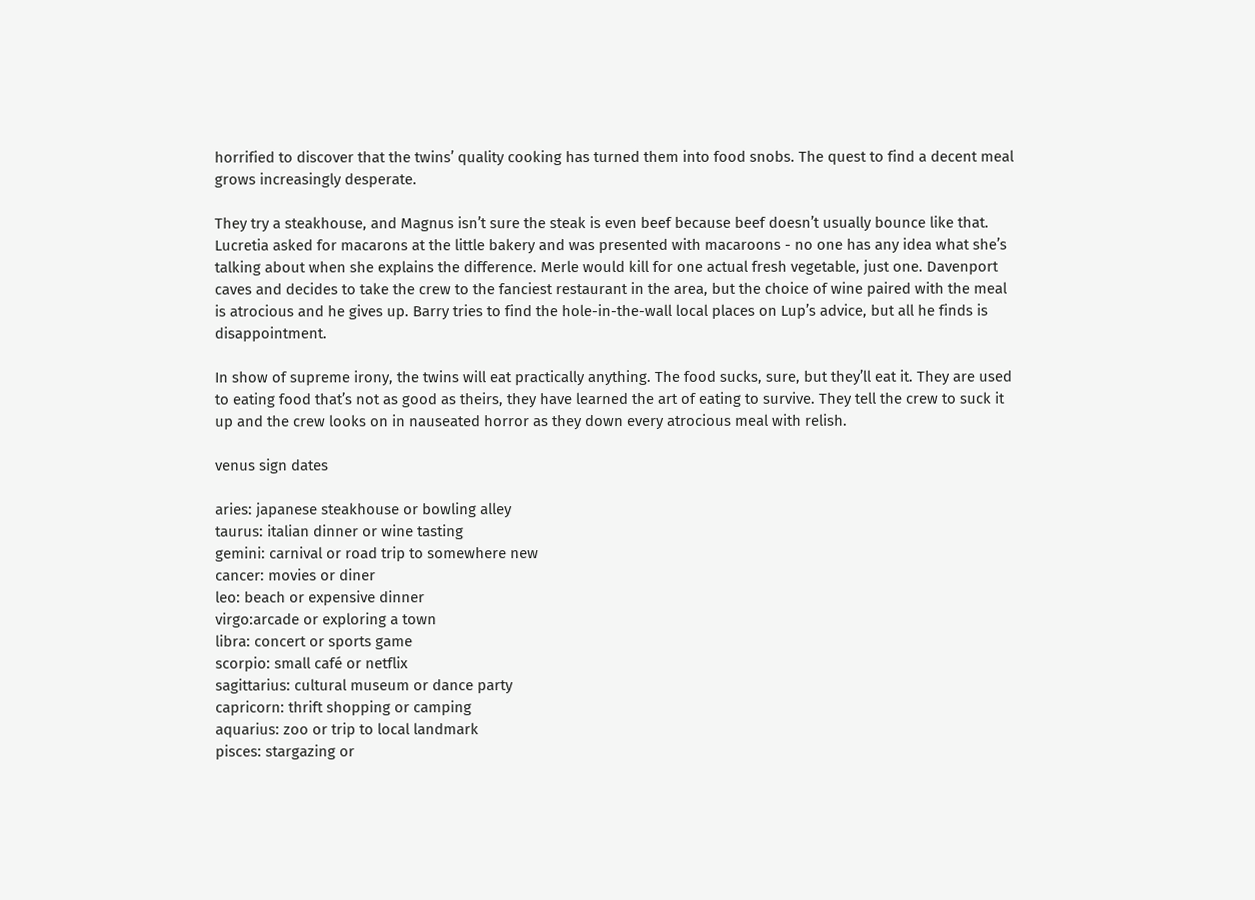horrified to discover that the twins’ quality cooking has turned them into food snobs. The quest to find a decent meal grows increasingly desperate.

They try a steakhouse, and Magnus isn’t sure the steak is even beef because beef doesn’t usually bounce like that. Lucretia asked for macarons at the little bakery and was presented with macaroons - no one has any idea what she’s talking about when she explains the difference. Merle would kill for one actual fresh vegetable, just one. Davenport caves and decides to take the crew to the fanciest restaurant in the area, but the choice of wine paired with the meal is atrocious and he gives up. Barry tries to find the hole-in-the-wall local places on Lup’s advice, but all he finds is disappointment.

In show of supreme irony, the twins will eat practically anything. The food sucks, sure, but they’ll eat it. They are used to eating food that’s not as good as theirs, they have learned the art of eating to survive. They tell the crew to suck it up and the crew looks on in nauseated horror as they down every atrocious meal with relish.

venus sign dates

aries: japanese steakhouse or bowling alley
taurus: italian dinner or wine tasting
gemini: carnival or road trip to somewhere new
cancer: movies or diner
leo: beach or expensive dinner
virgo:arcade or exploring a town
libra: concert or sports game
scorpio: small café or netflix
sagittarius: cultural museum or dance party
capricorn: thrift shopping or camping
aquarius: zoo or trip to local landmark
pisces: stargazing or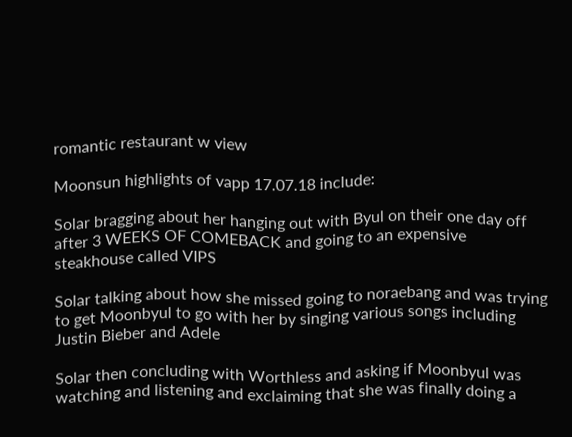romantic restaurant w view

Moonsun highlights of vapp 17.07.18 include:

Solar bragging about her hanging out with Byul on their one day off after 3 WEEKS OF COMEBACK and going to an expensive steakhouse called VIPS

Solar talking about how she missed going to noraebang and was trying to get Moonbyul to go with her by singing various songs including Justin Bieber and Adele

Solar then concluding with Worthless and asking if Moonbyul was watching and listening and exclaiming that she was finally doing a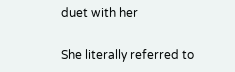duet with her

She literally referred to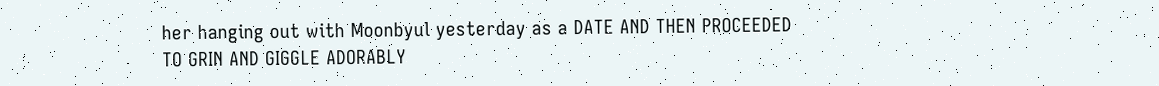her hanging out with Moonbyul yesterday as a DATE AND THEN PROCEEDED TO GRIN AND GIGGLE ADORABLY